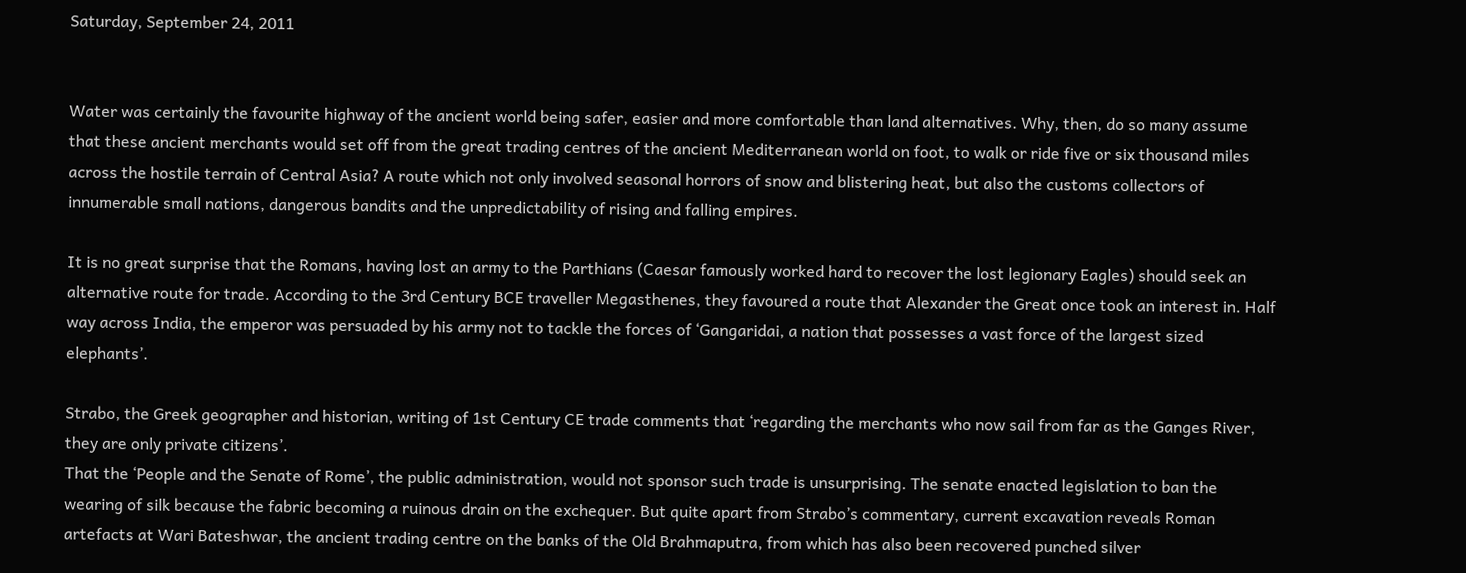Saturday, September 24, 2011


Water was certainly the favourite highway of the ancient world being safer, easier and more comfortable than land alternatives. Why, then, do so many assume that these ancient merchants would set off from the great trading centres of the ancient Mediterranean world on foot, to walk or ride five or six thousand miles across the hostile terrain of Central Asia? A route which not only involved seasonal horrors of snow and blistering heat, but also the customs collectors of innumerable small nations, dangerous bandits and the unpredictability of rising and falling empires.

It is no great surprise that the Romans, having lost an army to the Parthians (Caesar famously worked hard to recover the lost legionary Eagles) should seek an alternative route for trade. According to the 3rd Century BCE traveller Megasthenes, they favoured a route that Alexander the Great once took an interest in. Half way across India, the emperor was persuaded by his army not to tackle the forces of ‘Gangaridai, a nation that possesses a vast force of the largest sized elephants’.

Strabo, the Greek geographer and historian, writing of 1st Century CE trade comments that ‘regarding the merchants who now sail from far as the Ganges River, they are only private citizens’.
That the ‘People and the Senate of Rome’, the public administration, would not sponsor such trade is unsurprising. The senate enacted legislation to ban the wearing of silk because the fabric becoming a ruinous drain on the exchequer. But quite apart from Strabo’s commentary, current excavation reveals Roman artefacts at Wari Bateshwar, the ancient trading centre on the banks of the Old Brahmaputra, from which has also been recovered punched silver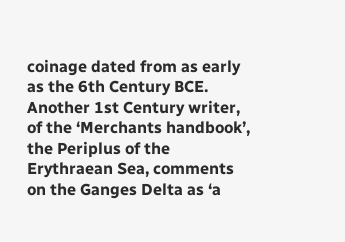coinage dated from as early as the 6th Century BCE.
Another 1st Century writer, of the ‘Merchants handbook’, the Periplus of the Erythraean Sea, comments on the Ganges Delta as ‘a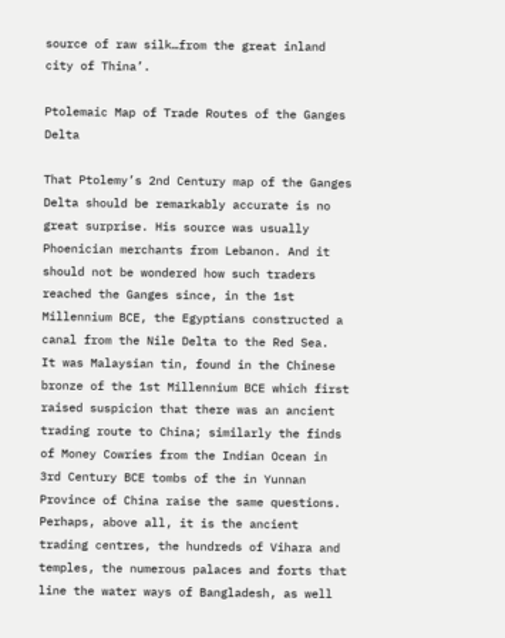source of raw silk…from the great inland city of Thina’.

Ptolemaic Map of Trade Routes of the Ganges Delta

That Ptolemy’s 2nd Century map of the Ganges Delta should be remarkably accurate is no great surprise. His source was usually Phoenician merchants from Lebanon. And it should not be wondered how such traders reached the Ganges since, in the 1st Millennium BCE, the Egyptians constructed a canal from the Nile Delta to the Red Sea.
It was Malaysian tin, found in the Chinese bronze of the 1st Millennium BCE which first raised suspicion that there was an ancient trading route to China; similarly the finds of Money Cowries from the Indian Ocean in 3rd Century BCE tombs of the in Yunnan Province of China raise the same questions.
Perhaps, above all, it is the ancient trading centres, the hundreds of Vihara and temples, the numerous palaces and forts that line the water ways of Bangladesh, as well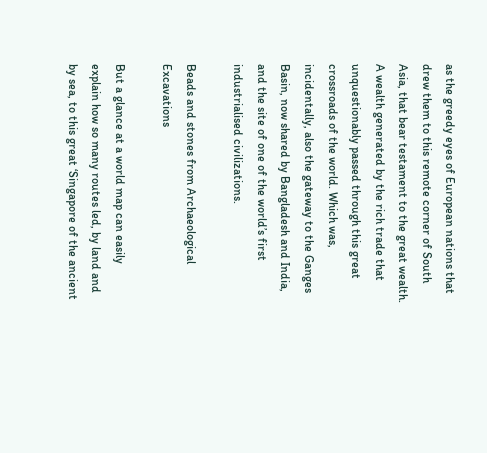as the greedy eyes of European nations that drew them to this remote corner of South Asia, that bear testament to the great wealth.  A wealth generated by the rich trade that unquestionably passed through this great crossroads of the world. Which was, incidentally, also the gateway to the Ganges Basin, now shared by Bangladesh and India, and the site of one of the world’s first industrialised civilizations.

Beads and stones from Archaeological Excavations

But a glance at a world map can easily explain how so many routes led, by land and by sea, to this great ‘Singapore of the ancient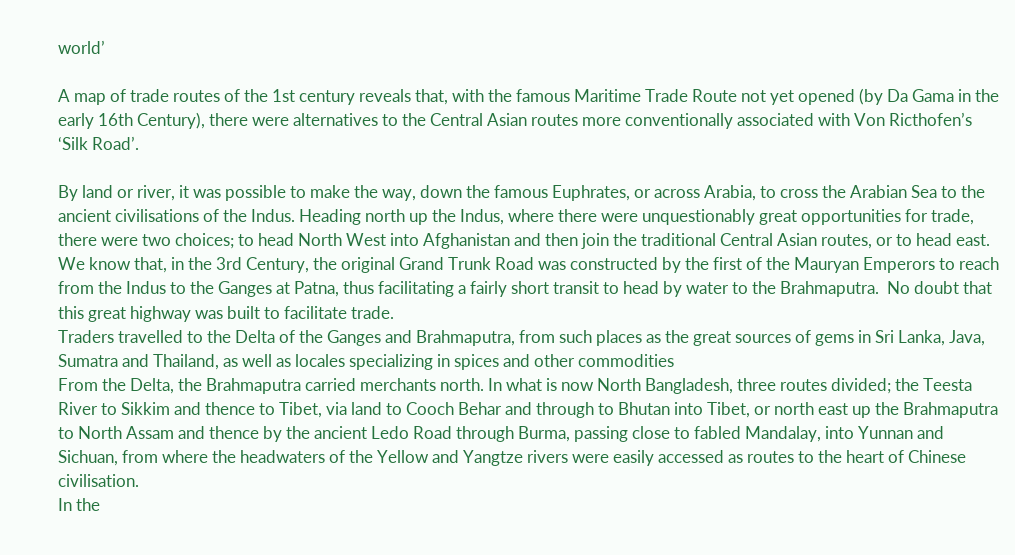world’

A map of trade routes of the 1st century reveals that, with the famous Maritime Trade Route not yet opened (by Da Gama in the early 16th Century), there were alternatives to the Central Asian routes more conventionally associated with Von Ricthofen’s ‘Silk Road’.

By land or river, it was possible to make the way, down the famous Euphrates, or across Arabia, to cross the Arabian Sea to the ancient civilisations of the Indus. Heading north up the Indus, where there were unquestionably great opportunities for trade, there were two choices; to head North West into Afghanistan and then join the traditional Central Asian routes, or to head east. We know that, in the 3rd Century, the original Grand Trunk Road was constructed by the first of the Mauryan Emperors to reach from the Indus to the Ganges at Patna, thus facilitating a fairly short transit to head by water to the Brahmaputra.  No doubt that this great highway was built to facilitate trade.
Traders travelled to the Delta of the Ganges and Brahmaputra, from such places as the great sources of gems in Sri Lanka, Java, Sumatra and Thailand, as well as locales specializing in spices and other commodities
From the Delta, the Brahmaputra carried merchants north. In what is now North Bangladesh, three routes divided; the Teesta River to Sikkim and thence to Tibet, via land to Cooch Behar and through to Bhutan into Tibet, or north east up the Brahmaputra to North Assam and thence by the ancient Ledo Road through Burma, passing close to fabled Mandalay, into Yunnan and Sichuan, from where the headwaters of the Yellow and Yangtze rivers were easily accessed as routes to the heart of Chinese civilisation.
In the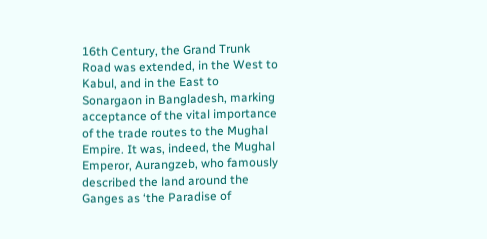16th Century, the Grand Trunk Road was extended, in the West to Kabul, and in the East to Sonargaon in Bangladesh, marking acceptance of the vital importance of the trade routes to the Mughal Empire. It was, indeed, the Mughal Emperor, Aurangzeb, who famously described the land around the Ganges as ‘the Paradise of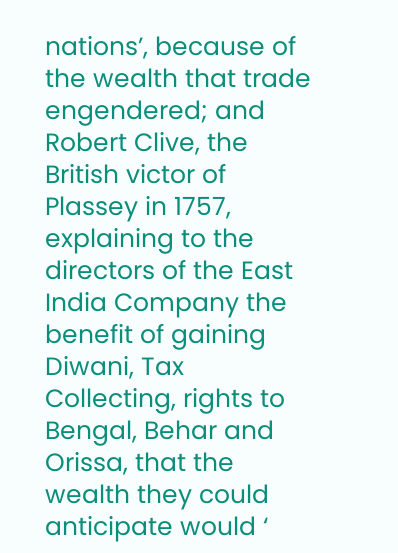nations’, because of the wealth that trade engendered; and Robert Clive, the British victor of Plassey in 1757, explaining to the directors of the East India Company the benefit of gaining Diwani, Tax Collecting, rights to Bengal, Behar and Orissa, that the wealth they could anticipate would ‘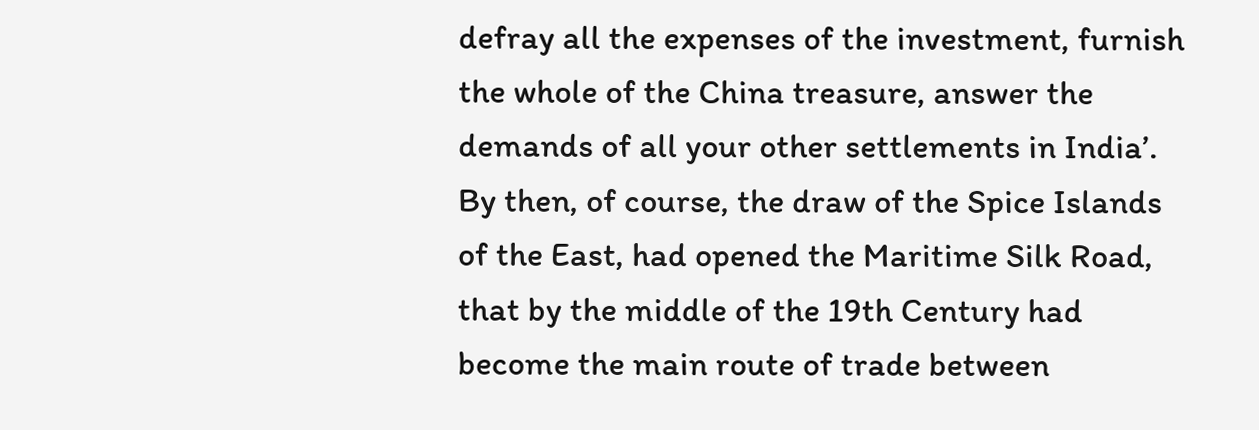defray all the expenses of the investment, furnish the whole of the China treasure, answer the demands of all your other settlements in India’.
By then, of course, the draw of the Spice Islands of the East, had opened the Maritime Silk Road, that by the middle of the 19th Century had become the main route of trade between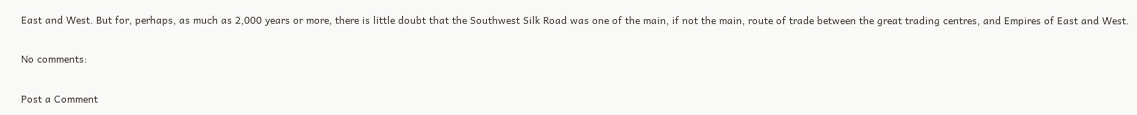East and West. But for, perhaps, as much as 2,000 years or more, there is little doubt that the Southwest Silk Road was one of the main, if not the main, route of trade between the great trading centres, and Empires of East and West.

No comments:

Post a Comment